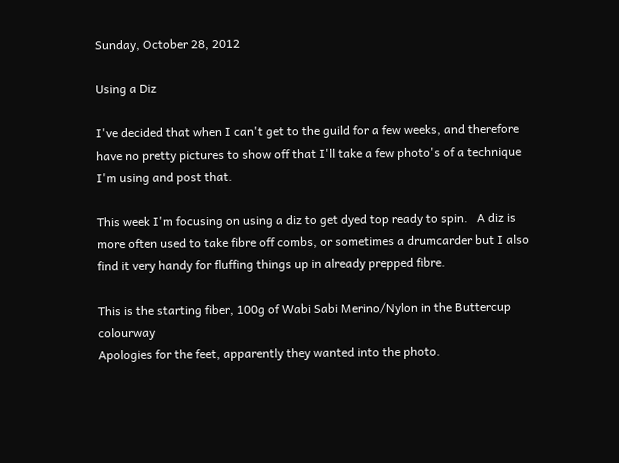Sunday, October 28, 2012

Using a Diz

I've decided that when I can't get to the guild for a few weeks, and therefore have no pretty pictures to show off that I'll take a few photo's of a technique I'm using and post that.

This week I'm focusing on using a diz to get dyed top ready to spin.   A diz is more often used to take fibre off combs, or sometimes a drumcarder but I also find it very handy for fluffing things up in already prepped fibre.

This is the starting fiber, 100g of Wabi Sabi Merino/Nylon in the Buttercup colourway
Apologies for the feet, apparently they wanted into the photo.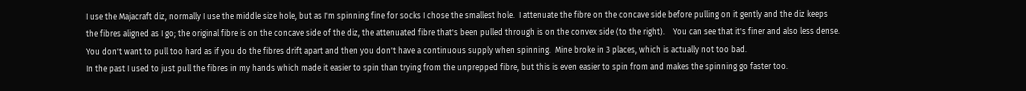I use the Majacraft diz, normally I use the middle size hole, but as I'm spinning fine for socks I chose the smallest hole.  I attenuate the fibre on the concave side before pulling on it gently and the diz keeps the fibres aligned as I go; the original fibre is on the concave side of the diz, the attenuated fibre that's been pulled through is on the convex side (to the right).    You can see that it's finer and also less dense.    You don't want to pull too hard as if you do the fibres drift apart and then you don't have a continuous supply when spinning.  Mine broke in 3 places, which is actually not too bad.
In the past I used to just pull the fibres in my hands which made it easier to spin than trying from the unprepped fibre, but this is even easier to spin from and makes the spinning go faster too.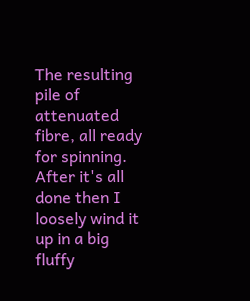The resulting pile of attenuated fibre, all ready for spinning.
After it's all done then I loosely wind it up in a big fluffy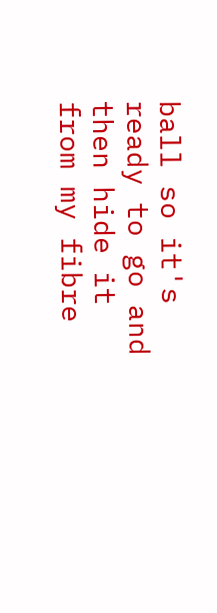ball so it's ready to go and then hide it from my fibre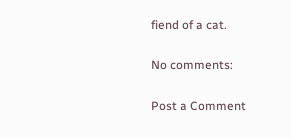fiend of a cat.

No comments:

Post a Comment